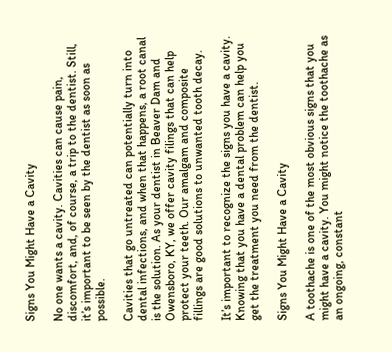Signs You Might Have a Cavity

No one wants a cavity. Cavities can cause pain, discomfort, and, of course, a trip to the dentist. Still, it’s important to be seen by the dentist as soon as possible.

Cavities that go untreated can potentially turn into dental infections, and when that happens, a root canal is the solution. As your dentist in Beaver Dam and Owensboro, KY, we offer cavity filings that can help protect your teeth. Our amalgam and composite fillings are good solutions to unwanted tooth decay.

It’s important to recognize the signs you have a cavity. Knowing that you have a dental problem can help you get the treatment you need from the dentist.

Signs You Might Have a Cavity

A toothache is one of the most obvious signs that you might have a cavity. You might notice the toothache as an ongoing, constant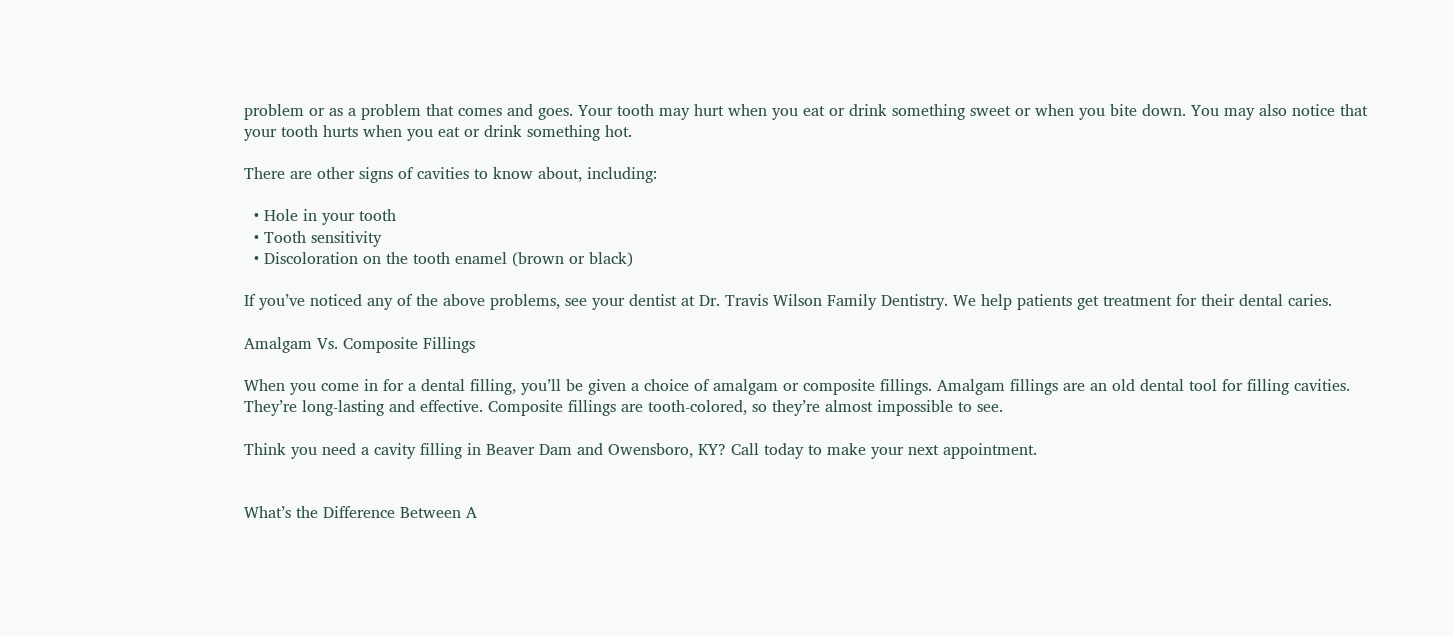problem or as a problem that comes and goes. Your tooth may hurt when you eat or drink something sweet or when you bite down. You may also notice that your tooth hurts when you eat or drink something hot.

There are other signs of cavities to know about, including:

  • Hole in your tooth
  • Tooth sensitivity
  • Discoloration on the tooth enamel (brown or black)

If you’ve noticed any of the above problems, see your dentist at Dr. Travis Wilson Family Dentistry. We help patients get treatment for their dental caries.

Amalgam Vs. Composite Fillings

When you come in for a dental filling, you’ll be given a choice of amalgam or composite fillings. Amalgam fillings are an old dental tool for filling cavities. They’re long-lasting and effective. Composite fillings are tooth-colored, so they’re almost impossible to see.

Think you need a cavity filling in Beaver Dam and Owensboro, KY? Call today to make your next appointment.


What’s the Difference Between A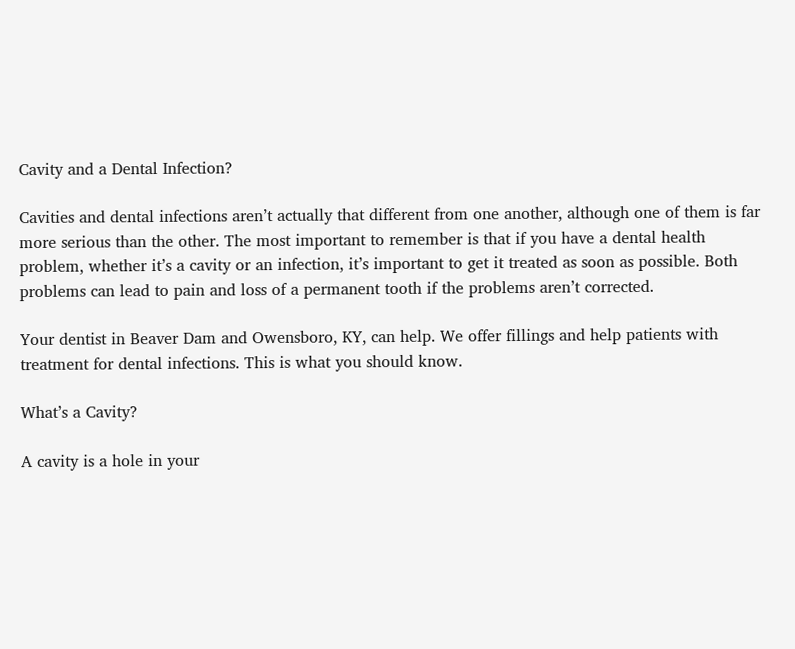Cavity and a Dental Infection?

Cavities and dental infections aren’t actually that different from one another, although one of them is far more serious than the other. The most important to remember is that if you have a dental health problem, whether it’s a cavity or an infection, it’s important to get it treated as soon as possible. Both problems can lead to pain and loss of a permanent tooth if the problems aren’t corrected.

Your dentist in Beaver Dam and Owensboro, KY, can help. We offer fillings and help patients with treatment for dental infections. This is what you should know.

What’s a Cavity?

A cavity is a hole in your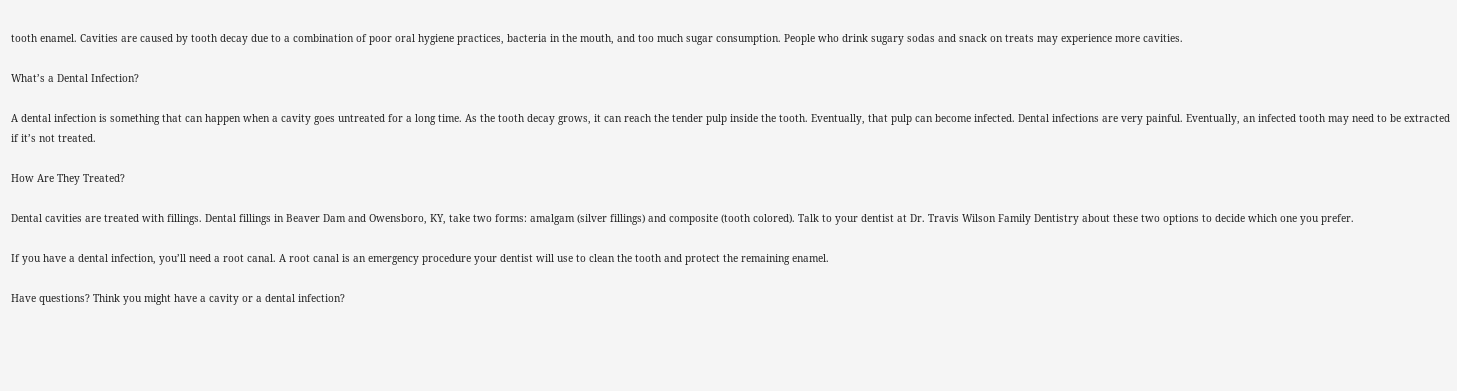tooth enamel. Cavities are caused by tooth decay due to a combination of poor oral hygiene practices, bacteria in the mouth, and too much sugar consumption. People who drink sugary sodas and snack on treats may experience more cavities.

What’s a Dental Infection?

A dental infection is something that can happen when a cavity goes untreated for a long time. As the tooth decay grows, it can reach the tender pulp inside the tooth. Eventually, that pulp can become infected. Dental infections are very painful. Eventually, an infected tooth may need to be extracted if it’s not treated.

How Are They Treated?

Dental cavities are treated with fillings. Dental fillings in Beaver Dam and Owensboro, KY, take two forms: amalgam (silver fillings) and composite (tooth colored). Talk to your dentist at Dr. Travis Wilson Family Dentistry about these two options to decide which one you prefer.

If you have a dental infection, you’ll need a root canal. A root canal is an emergency procedure your dentist will use to clean the tooth and protect the remaining enamel.

Have questions? Think you might have a cavity or a dental infection?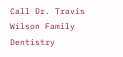Call Dr. Travis Wilson Family Dentistry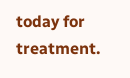today for treatment.